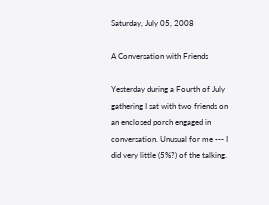Saturday, July 05, 2008

A Conversation with Friends

Yesterday during a Fourth of July gathering I sat with two friends on an enclosed porch engaged in conversation. Unusual for me --- I did very little (5%?) of the talking.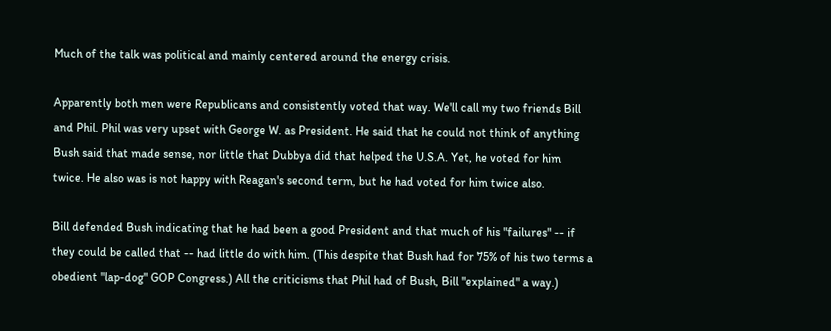Much of the talk was political and mainly centered around the energy crisis.

Apparently both men were Republicans and consistently voted that way. We'll call my two friends Bill and Phil. Phil was very upset with George W. as President. He said that he could not think of anything Bush said that made sense, nor little that Dubbya did that helped the U.S.A. Yet, he voted for him twice. He also was is not happy with Reagan's second term, but he had voted for him twice also.

Bill defended Bush indicating that he had been a good President and that much of his "failures" -- if they could be called that -- had little do with him. (This despite that Bush had for 75% of his two terms a obedient "lap-dog" GOP Congress.) All the criticisms that Phil had of Bush, Bill "explained" a way.)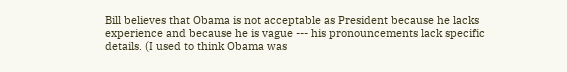Bill believes that Obama is not acceptable as President because he lacks experience and because he is vague --- his pronouncements lack specific details. (I used to think Obama was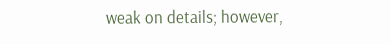weak on details; however,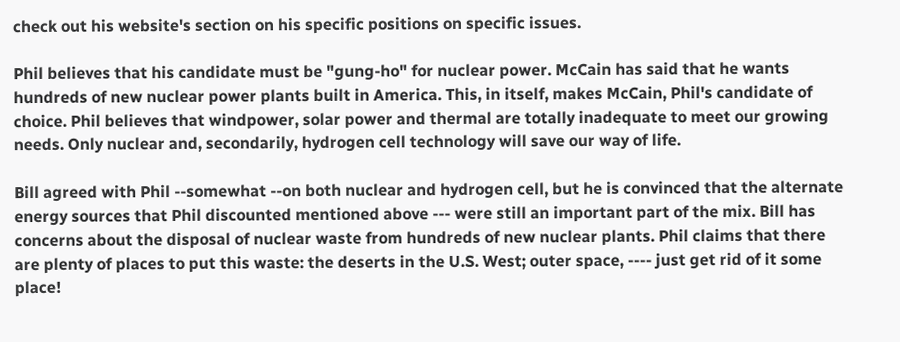check out his website's section on his specific positions on specific issues.

Phil believes that his candidate must be "gung-ho" for nuclear power. McCain has said that he wants hundreds of new nuclear power plants built in America. This, in itself, makes McCain, Phil's candidate of choice. Phil believes that windpower, solar power and thermal are totally inadequate to meet our growing needs. Only nuclear and, secondarily, hydrogen cell technology will save our way of life.

Bill agreed with Phil --somewhat --on both nuclear and hydrogen cell, but he is convinced that the alternate energy sources that Phil discounted mentioned above --- were still an important part of the mix. Bill has concerns about the disposal of nuclear waste from hundreds of new nuclear plants. Phil claims that there are plenty of places to put this waste: the deserts in the U.S. West; outer space, ---- just get rid of it some place!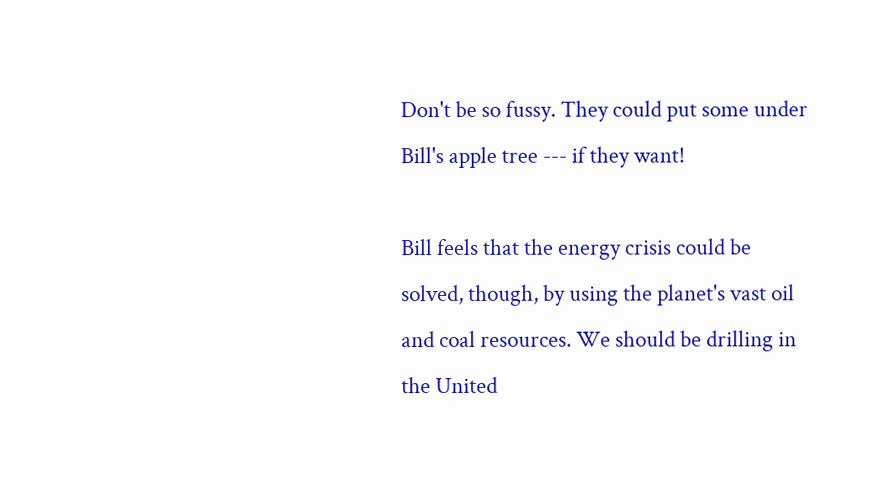Don't be so fussy. They could put some under Bill's apple tree --- if they want!

Bill feels that the energy crisis could be solved, though, by using the planet's vast oil and coal resources. We should be drilling in the United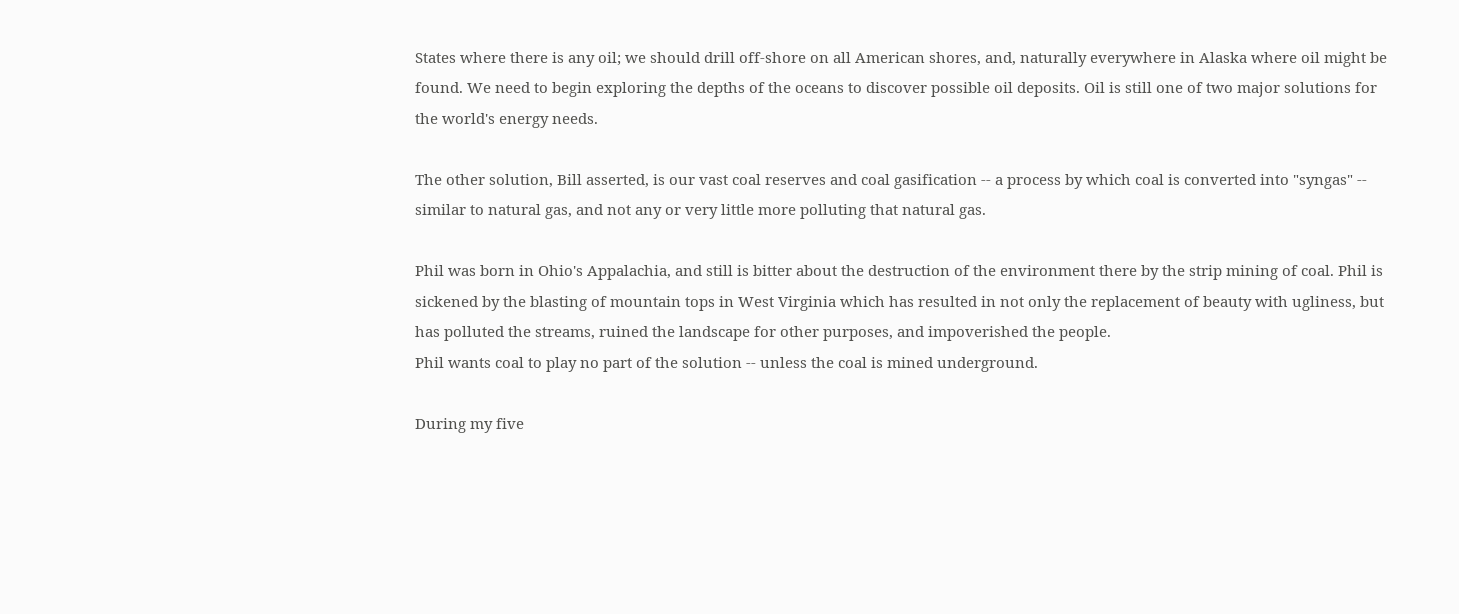States where there is any oil; we should drill off-shore on all American shores, and, naturally everywhere in Alaska where oil might be found. We need to begin exploring the depths of the oceans to discover possible oil deposits. Oil is still one of two major solutions for the world's energy needs.

The other solution, Bill asserted, is our vast coal reserves and coal gasification -- a process by which coal is converted into "syngas" -- similar to natural gas, and not any or very little more polluting that natural gas.

Phil was born in Ohio's Appalachia, and still is bitter about the destruction of the environment there by the strip mining of coal. Phil is sickened by the blasting of mountain tops in West Virginia which has resulted in not only the replacement of beauty with ugliness, but has polluted the streams, ruined the landscape for other purposes, and impoverished the people.
Phil wants coal to play no part of the solution -- unless the coal is mined underground.

During my five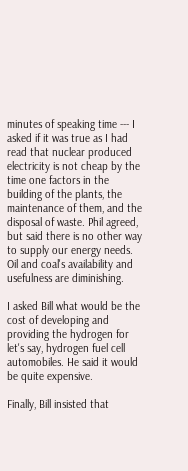minutes of speaking time --- I asked if it was true as I had read that nuclear produced electricity is not cheap by the time one factors in the building of the plants, the maintenance of them, and the disposal of waste. Phil agreed, but said there is no other way to supply our energy needs. Oil and coal's availability and usefulness are diminishing.

I asked Bill what would be the cost of developing and providing the hydrogen for let's say, hydrogen fuel cell automobiles. He said it would be quite expensive.

Finally, Bill insisted that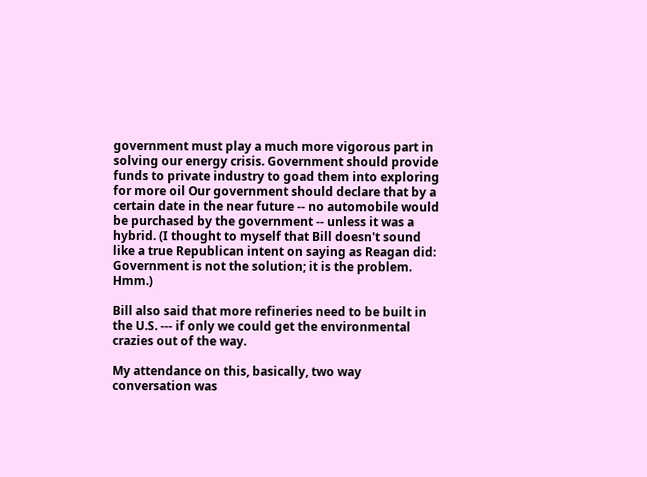government must play a much more vigorous part in solving our energy crisis. Government should provide funds to private industry to goad them into exploring for more oil Our government should declare that by a certain date in the near future -- no automobile would be purchased by the government -- unless it was a hybrid. (I thought to myself that Bill doesn't sound like a true Republican intent on saying as Reagan did: Government is not the solution; it is the problem. Hmm.)

Bill also said that more refineries need to be built in the U.S. --- if only we could get the environmental crazies out of the way.

My attendance on this, basically, two way conversation was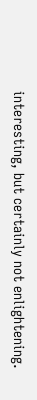interesting, but certainly not enlightening.